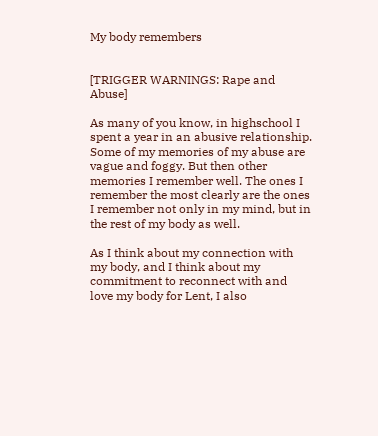My body remembers


[TRIGGER WARNINGS: Rape and Abuse]

As many of you know, in highschool I spent a year in an abusive relationship. Some of my memories of my abuse are vague and foggy. But then other memories I remember well. The ones I remember the most clearly are the ones I remember not only in my mind, but in the rest of my body as well.

As I think about my connection with my body, and I think about my commitment to reconnect with and love my body for Lent, I also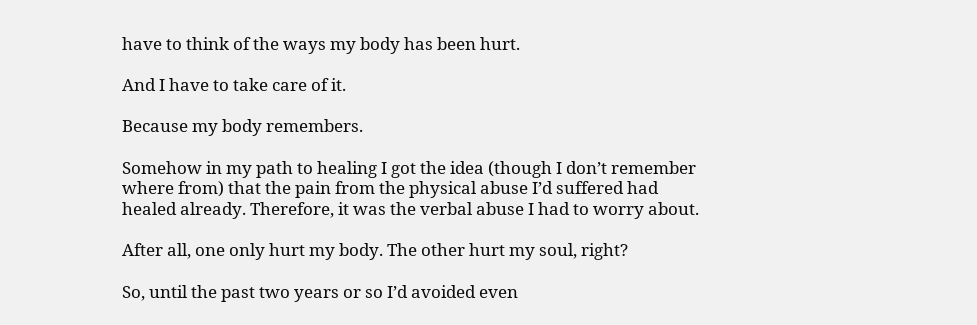have to think of the ways my body has been hurt.

And I have to take care of it.

Because my body remembers.

Somehow in my path to healing I got the idea (though I don’t remember where from) that the pain from the physical abuse I’d suffered had healed already. Therefore, it was the verbal abuse I had to worry about.

After all, one only hurt my body. The other hurt my soul, right?

So, until the past two years or so I’d avoided even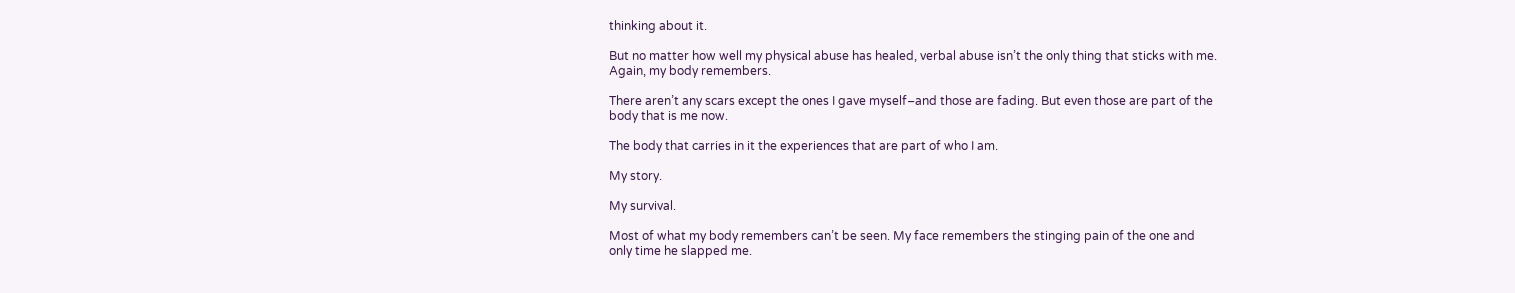thinking about it.

But no matter how well my physical abuse has healed, verbal abuse isn’t the only thing that sticks with me. Again, my body remembers.

There aren’t any scars except the ones I gave myself–and those are fading. But even those are part of the body that is me now.

The body that carries in it the experiences that are part of who I am.

My story.

My survival.

Most of what my body remembers can’t be seen. My face remembers the stinging pain of the one and only time he slapped me.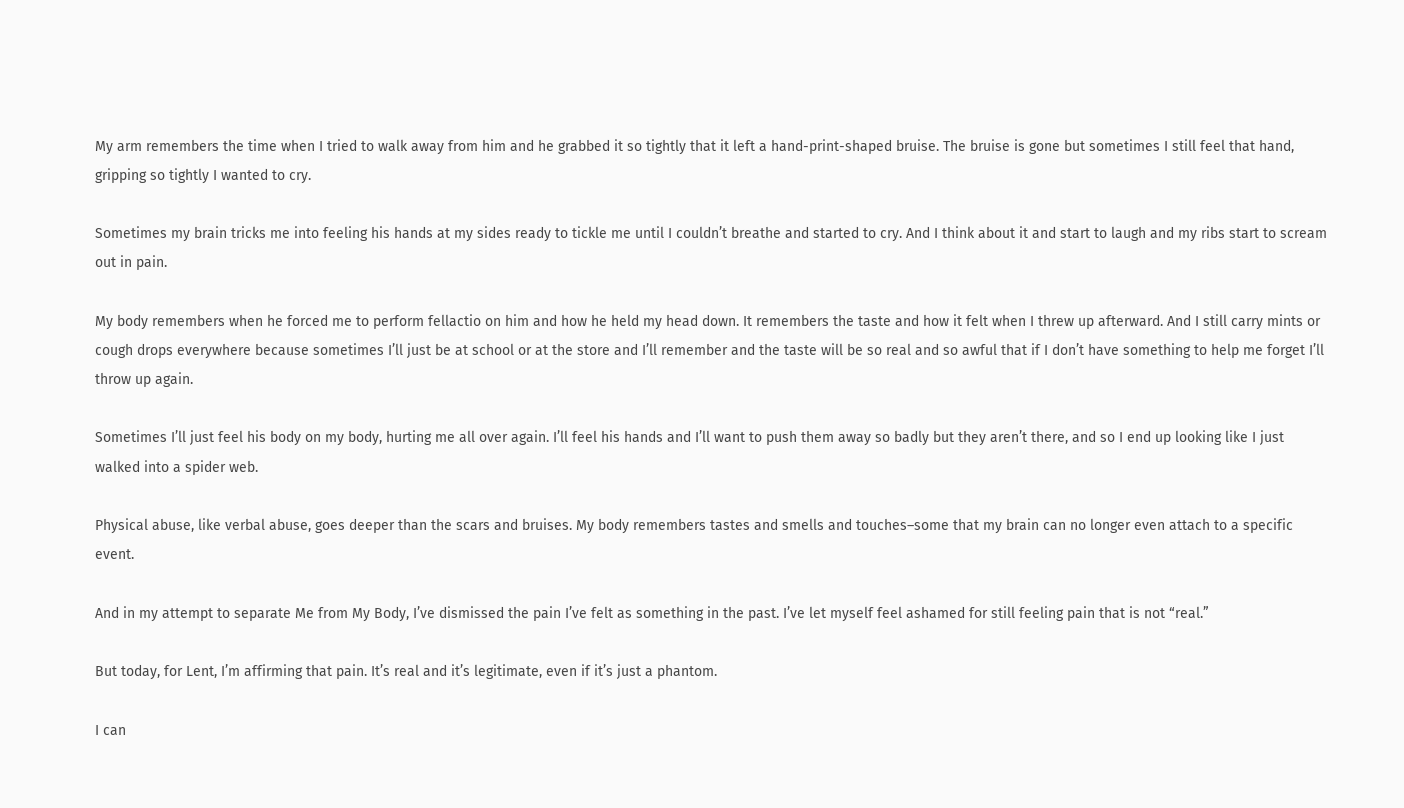My arm remembers the time when I tried to walk away from him and he grabbed it so tightly that it left a hand-print-shaped bruise. The bruise is gone but sometimes I still feel that hand, gripping so tightly I wanted to cry.

Sometimes my brain tricks me into feeling his hands at my sides ready to tickle me until I couldn’t breathe and started to cry. And I think about it and start to laugh and my ribs start to scream out in pain.

My body remembers when he forced me to perform fellactio on him and how he held my head down. It remembers the taste and how it felt when I threw up afterward. And I still carry mints or cough drops everywhere because sometimes I’ll just be at school or at the store and I’ll remember and the taste will be so real and so awful that if I don’t have something to help me forget I’ll throw up again.

Sometimes I’ll just feel his body on my body, hurting me all over again. I’ll feel his hands and I’ll want to push them away so badly but they aren’t there, and so I end up looking like I just walked into a spider web.

Physical abuse, like verbal abuse, goes deeper than the scars and bruises. My body remembers tastes and smells and touches–some that my brain can no longer even attach to a specific event.

And in my attempt to separate Me from My Body, I’ve dismissed the pain I’ve felt as something in the past. I’ve let myself feel ashamed for still feeling pain that is not “real.”

But today, for Lent, I’m affirming that pain. It’s real and it’s legitimate, even if it’s just a phantom.

I can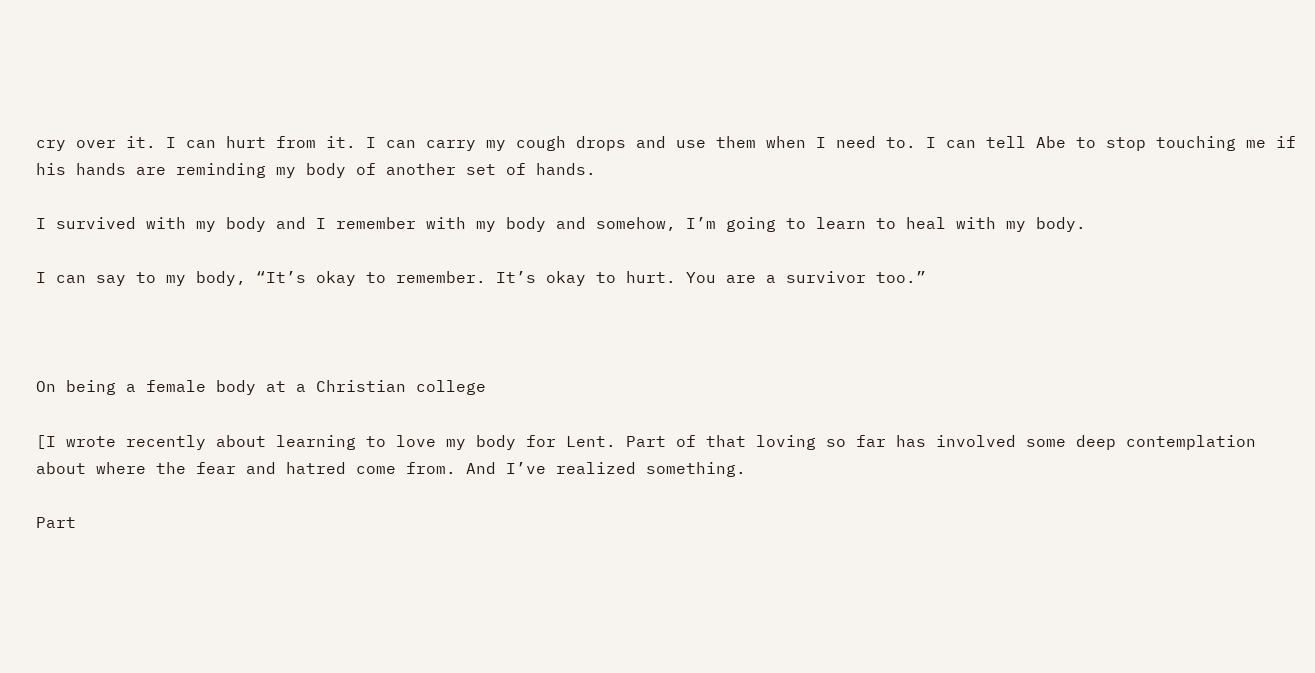cry over it. I can hurt from it. I can carry my cough drops and use them when I need to. I can tell Abe to stop touching me if his hands are reminding my body of another set of hands.

I survived with my body and I remember with my body and somehow, I’m going to learn to heal with my body.

I can say to my body, “It’s okay to remember. It’s okay to hurt. You are a survivor too.”



On being a female body at a Christian college

[I wrote recently about learning to love my body for Lent. Part of that loving so far has involved some deep contemplation about where the fear and hatred come from. And I’ve realized something.

Part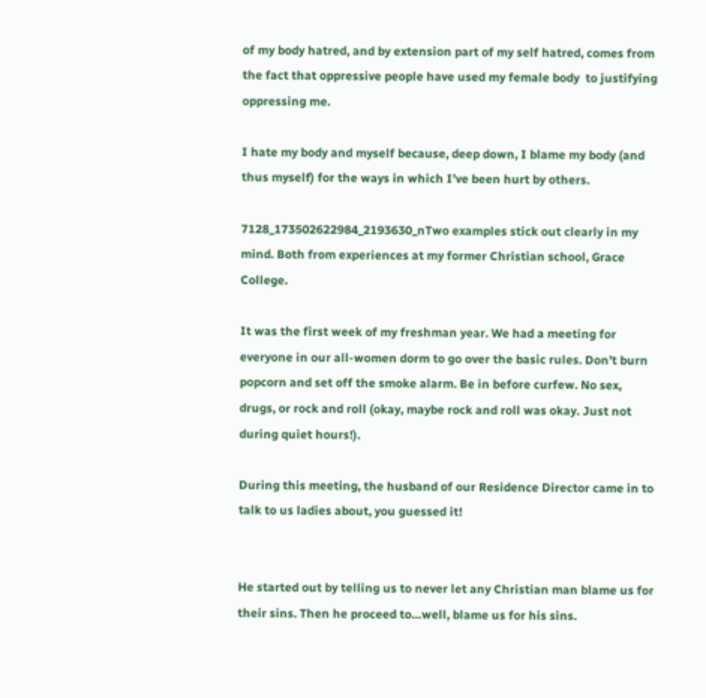of my body hatred, and by extension part of my self hatred, comes from the fact that oppressive people have used my female body  to justifying oppressing me.

I hate my body and myself because, deep down, I blame my body (and thus myself) for the ways in which I’ve been hurt by others.

7128_173502622984_2193630_nTwo examples stick out clearly in my mind. Both from experiences at my former Christian school, Grace College.

It was the first week of my freshman year. We had a meeting for everyone in our all-women dorm to go over the basic rules. Don’t burn popcorn and set off the smoke alarm. Be in before curfew. No sex, drugs, or rock and roll (okay, maybe rock and roll was okay. Just not during quiet hours!).

During this meeting, the husband of our Residence Director came in to talk to us ladies about, you guessed it!


He started out by telling us to never let any Christian man blame us for their sins. Then he proceed to…well, blame us for his sins.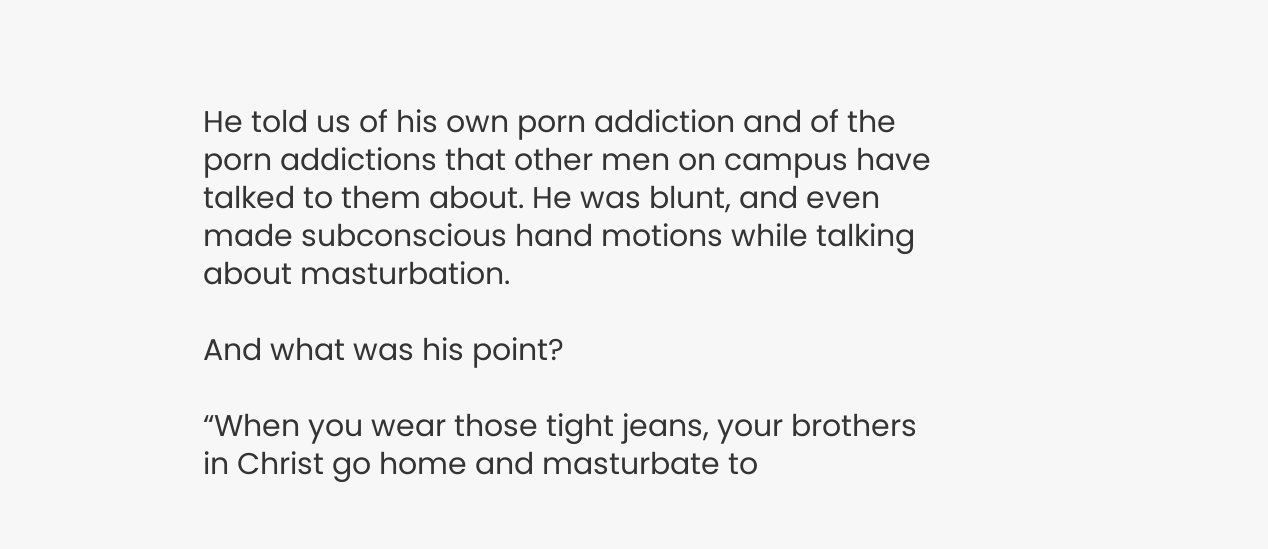He told us of his own porn addiction and of the porn addictions that other men on campus have talked to them about. He was blunt, and even made subconscious hand motions while talking about masturbation.

And what was his point?

“When you wear those tight jeans, your brothers in Christ go home and masturbate to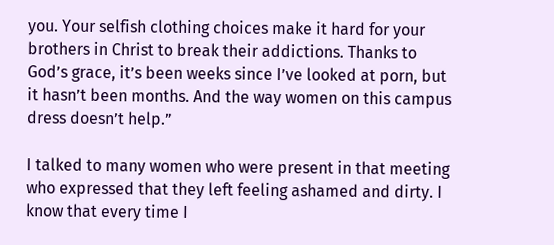you. Your selfish clothing choices make it hard for your brothers in Christ to break their addictions. Thanks to God’s grace, it’s been weeks since I’ve looked at porn, but it hasn’t been months. And the way women on this campus dress doesn’t help.”

I talked to many women who were present in that meeting who expressed that they left feeling ashamed and dirty. I know that every time I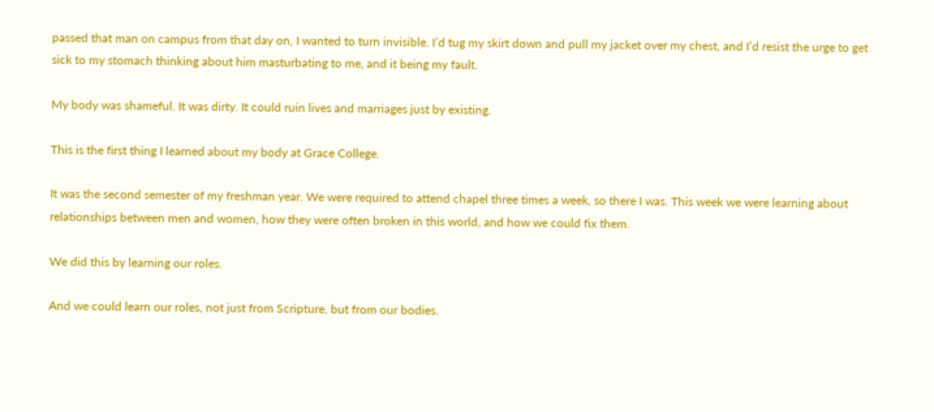passed that man on campus from that day on, I wanted to turn invisible. I’d tug my skirt down and pull my jacket over my chest, and I’d resist the urge to get sick to my stomach thinking about him masturbating to me, and it being my fault.

My body was shameful. It was dirty. It could ruin lives and marriages just by existing.

This is the first thing I learned about my body at Grace College.

It was the second semester of my freshman year. We were required to attend chapel three times a week, so there I was. This week we were learning about relationships between men and women, how they were often broken in this world, and how we could fix them.

We did this by learning our roles.

And we could learn our roles, not just from Scripture, but from our bodies.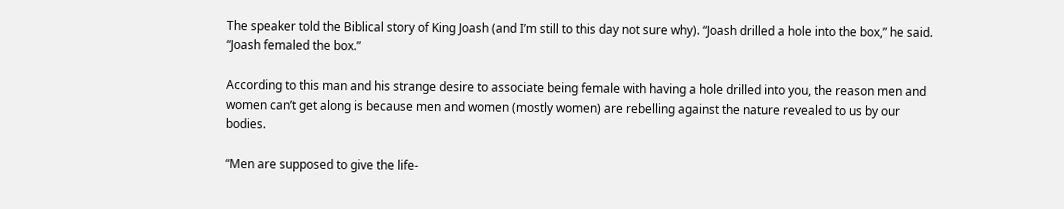The speaker told the Biblical story of King Joash (and I’m still to this day not sure why). “Joash drilled a hole into the box,” he said. “Joash femaled the box.”

According to this man and his strange desire to associate being female with having a hole drilled into you, the reason men and women can’t get along is because men and women (mostly women) are rebelling against the nature revealed to us by our bodies.

“Men are supposed to give the life-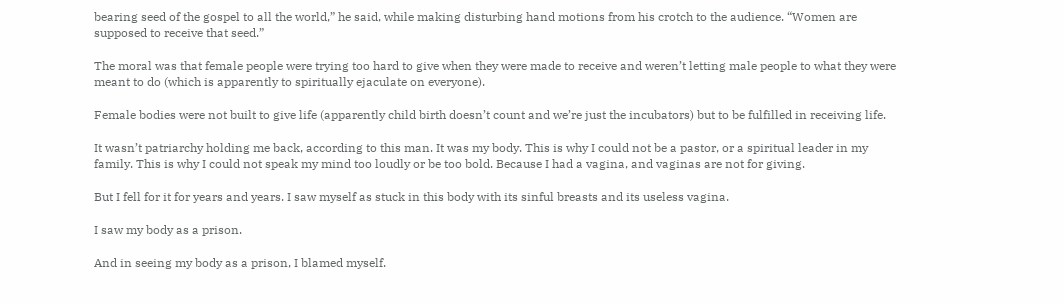bearing seed of the gospel to all the world,” he said, while making disturbing hand motions from his crotch to the audience. “Women are supposed to receive that seed.”

The moral was that female people were trying too hard to give when they were made to receive and weren’t letting male people to what they were meant to do (which is apparently to spiritually ejaculate on everyone).

Female bodies were not built to give life (apparently child birth doesn’t count and we’re just the incubators) but to be fulfilled in receiving life.

It wasn’t patriarchy holding me back, according to this man. It was my body. This is why I could not be a pastor, or a spiritual leader in my family. This is why I could not speak my mind too loudly or be too bold. Because I had a vagina, and vaginas are not for giving.

But I fell for it for years and years. I saw myself as stuck in this body with its sinful breasts and its useless vagina.

I saw my body as a prison.

And in seeing my body as a prison, I blamed myself.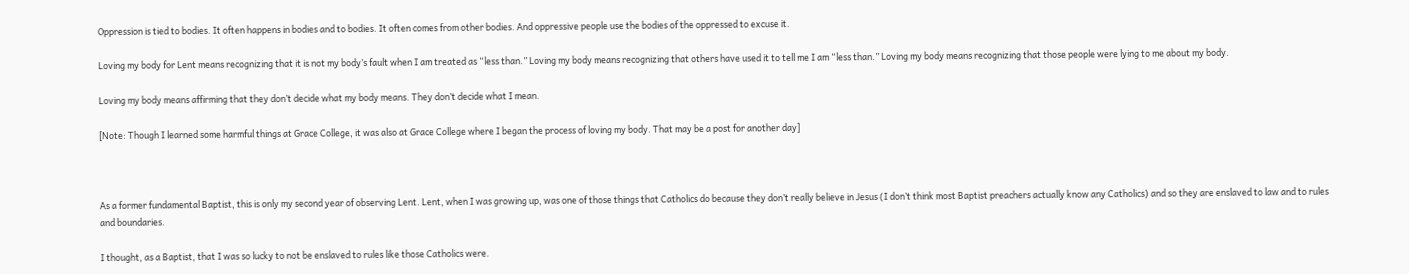Oppression is tied to bodies. It often happens in bodies and to bodies. It often comes from other bodies. And oppressive people use the bodies of the oppressed to excuse it.

Loving my body for Lent means recognizing that it is not my body’s fault when I am treated as “less than.” Loving my body means recognizing that others have used it to tell me I am “less than.” Loving my body means recognizing that those people were lying to me about my body.

Loving my body means affirming that they don’t decide what my body means. They don’t decide what I mean.

[Note: Though I learned some harmful things at Grace College, it was also at Grace College where I began the process of loving my body. That may be a post for another day]



As a former fundamental Baptist, this is only my second year of observing Lent. Lent, when I was growing up, was one of those things that Catholics do because they don’t really believe in Jesus (I don’t think most Baptist preachers actually know any Catholics) and so they are enslaved to law and to rules and boundaries.

I thought, as a Baptist, that I was so lucky to not be enslaved to rules like those Catholics were.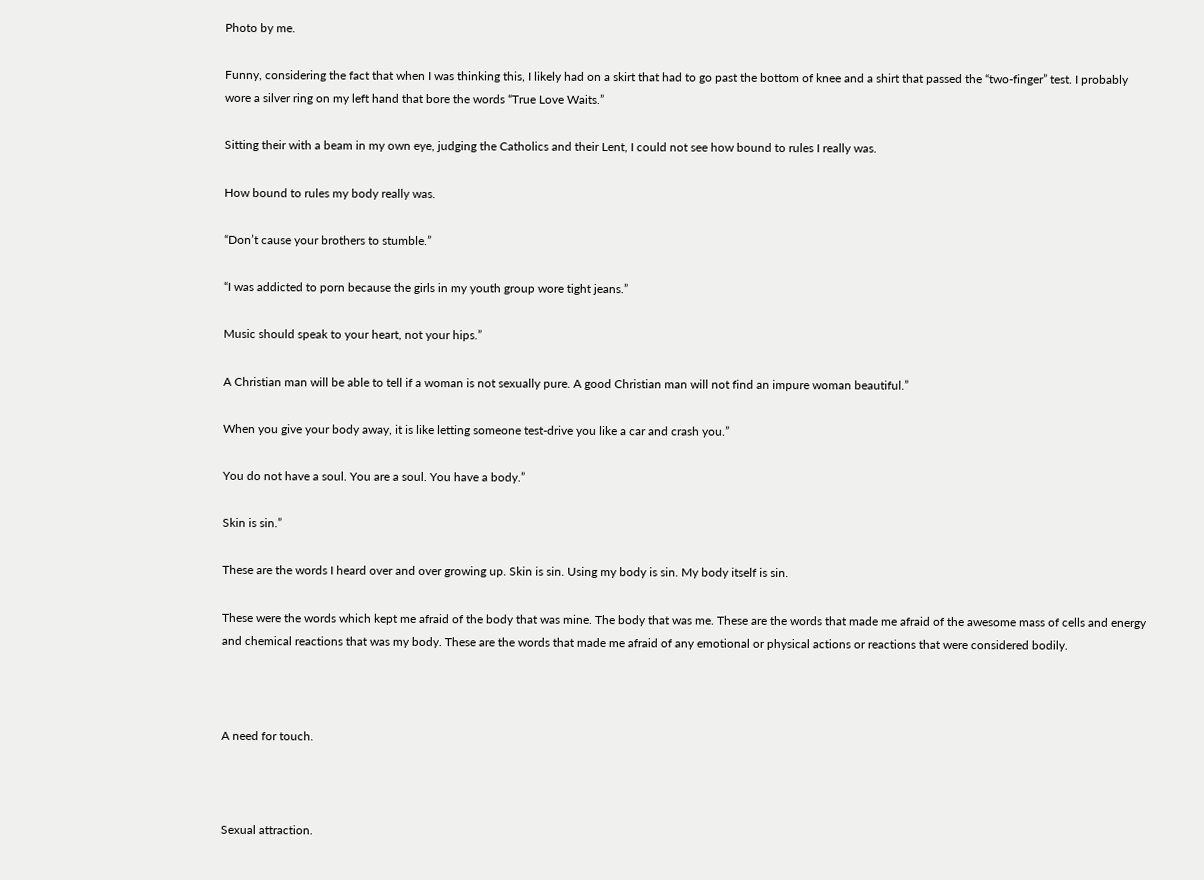Photo by me.

Funny, considering the fact that when I was thinking this, I likely had on a skirt that had to go past the bottom of knee and a shirt that passed the “two-finger” test. I probably wore a silver ring on my left hand that bore the words “True Love Waits.”

Sitting their with a beam in my own eye, judging the Catholics and their Lent, I could not see how bound to rules I really was.

How bound to rules my body really was.

“Don’t cause your brothers to stumble.”

“I was addicted to porn because the girls in my youth group wore tight jeans.”

Music should speak to your heart, not your hips.”

A Christian man will be able to tell if a woman is not sexually pure. A good Christian man will not find an impure woman beautiful.”

When you give your body away, it is like letting someone test-drive you like a car and crash you.”

You do not have a soul. You are a soul. You have a body.”

Skin is sin.”

These are the words I heard over and over growing up. Skin is sin. Using my body is sin. My body itself is sin.

These were the words which kept me afraid of the body that was mine. The body that was me. These are the words that made me afraid of the awesome mass of cells and energy and chemical reactions that was my body. These are the words that made me afraid of any emotional or physical actions or reactions that were considered bodily.



A need for touch.



Sexual attraction.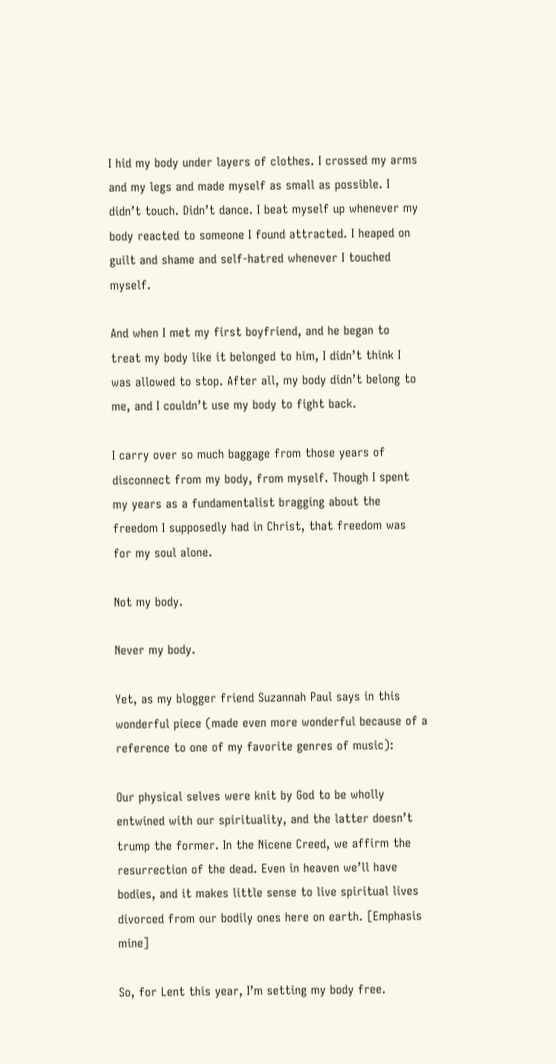I hid my body under layers of clothes. I crossed my arms and my legs and made myself as small as possible. I didn’t touch. Didn’t dance. I beat myself up whenever my body reacted to someone I found attracted. I heaped on guilt and shame and self-hatred whenever I touched myself.

And when I met my first boyfriend, and he began to treat my body like it belonged to him, I didn’t think I was allowed to stop. After all, my body didn’t belong to me, and I couldn’t use my body to fight back.

I carry over so much baggage from those years of disconnect from my body, from myself. Though I spent my years as a fundamentalist bragging about the freedom I supposedly had in Christ, that freedom was for my soul alone.

Not my body.

Never my body.

Yet, as my blogger friend Suzannah Paul says in this wonderful piece (made even more wonderful because of a reference to one of my favorite genres of music):

Our physical selves were knit by God to be wholly entwined with our spirituality, and the latter doesn’t trump the former. In the Nicene Creed, we affirm the resurrection of the dead. Even in heaven we’ll have bodies, and it makes little sense to live spiritual lives divorced from our bodily ones here on earth. [Emphasis mine]

So, for Lent this year, I’m setting my body free.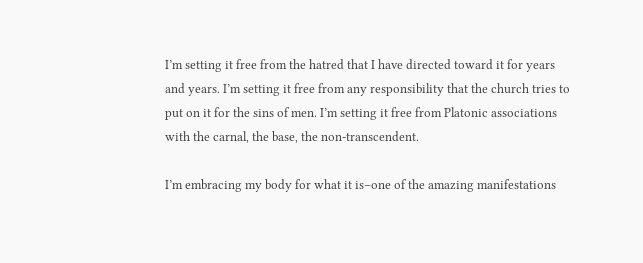I’m setting it free from the hatred that I have directed toward it for years and years. I’m setting it free from any responsibility that the church tries to put on it for the sins of men. I’m setting it free from Platonic associations with the carnal, the base, the non-transcendent.

I’m embracing my body for what it is–one of the amazing manifestations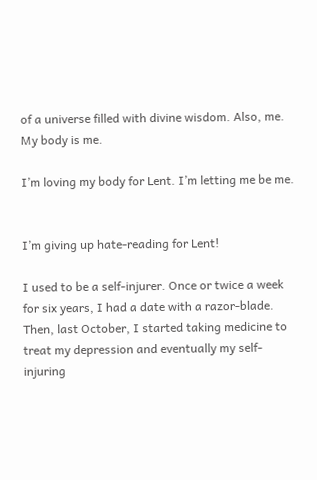of a universe filled with divine wisdom. Also, me. My body is me.

I’m loving my body for Lent. I’m letting me be me.


I’m giving up hate-reading for Lent!

I used to be a self-injurer. Once or twice a week for six years, I had a date with a razor-blade. Then, last October, I started taking medicine to treat my depression and eventually my self-injuring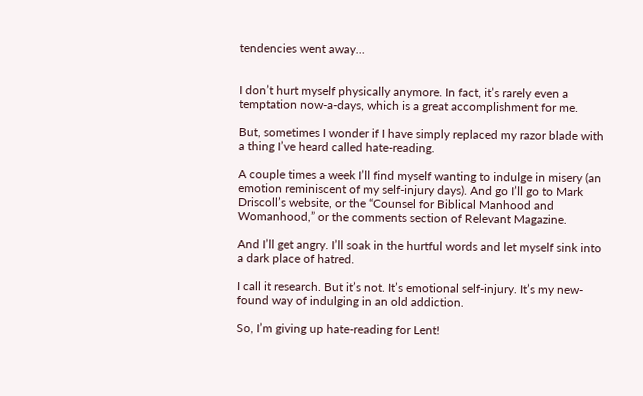tendencies went away…


I don’t hurt myself physically anymore. In fact, it’s rarely even a temptation now-a-days, which is a great accomplishment for me.

But, sometimes I wonder if I have simply replaced my razor blade with a thing I’ve heard called hate-reading.

A couple times a week I’ll find myself wanting to indulge in misery (an emotion reminiscent of my self-injury days). And go I’ll go to Mark Driscoll’s website, or the “Counsel for Biblical Manhood and Womanhood,” or the comments section of Relevant Magazine.

And I’ll get angry. I’ll soak in the hurtful words and let myself sink into a dark place of hatred.

I call it research. But it’s not. It’s emotional self-injury. It’s my new-found way of indulging in an old addiction.

So, I’m giving up hate-reading for Lent!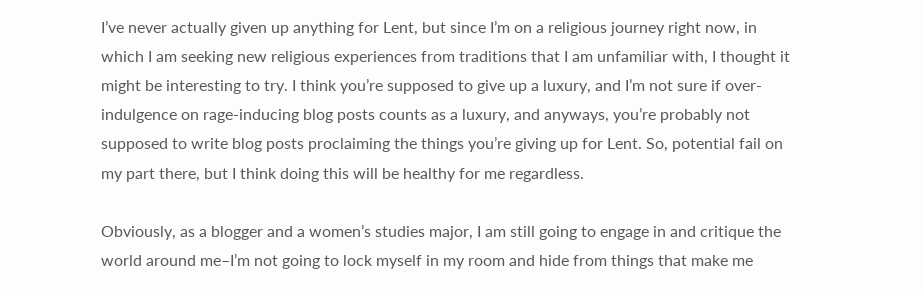I’ve never actually given up anything for Lent, but since I’m on a religious journey right now, in which I am seeking new religious experiences from traditions that I am unfamiliar with, I thought it might be interesting to try. I think you’re supposed to give up a luxury, and I’m not sure if over-indulgence on rage-inducing blog posts counts as a luxury, and anyways, you’re probably not supposed to write blog posts proclaiming the things you’re giving up for Lent. So, potential fail on my part there, but I think doing this will be healthy for me regardless.

Obviously, as a blogger and a women’s studies major, I am still going to engage in and critique the world around me–I’m not going to lock myself in my room and hide from things that make me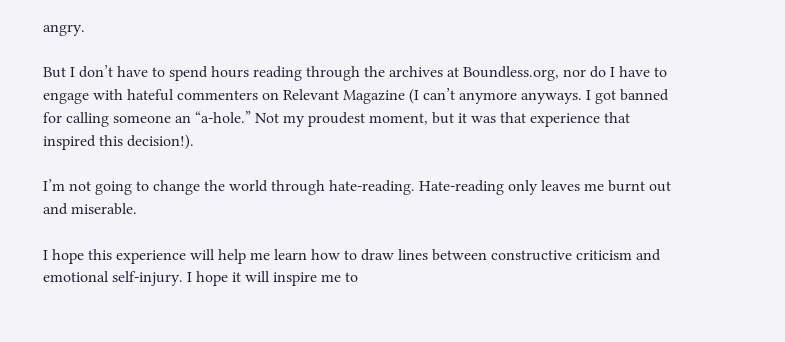angry.

But I don’t have to spend hours reading through the archives at Boundless.org, nor do I have to engage with hateful commenters on Relevant Magazine (I can’t anymore anyways. I got banned for calling someone an “a-hole.” Not my proudest moment, but it was that experience that inspired this decision!).

I’m not going to change the world through hate-reading. Hate-reading only leaves me burnt out and miserable.

I hope this experience will help me learn how to draw lines between constructive criticism and emotional self-injury. I hope it will inspire me to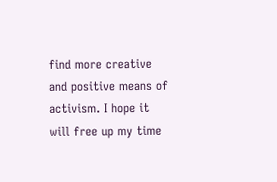find more creative and positive means of activism. I hope it will free up my time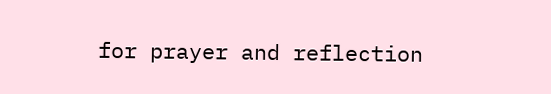for prayer and reflection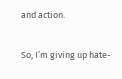and action.

So, I’m giving up hate-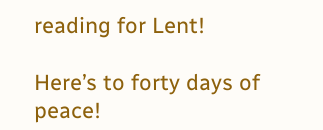reading for Lent!

Here’s to forty days of peace!